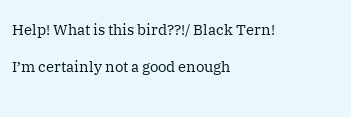Help! What is this bird??!/ Black Tern!

I’m certainly not a good enough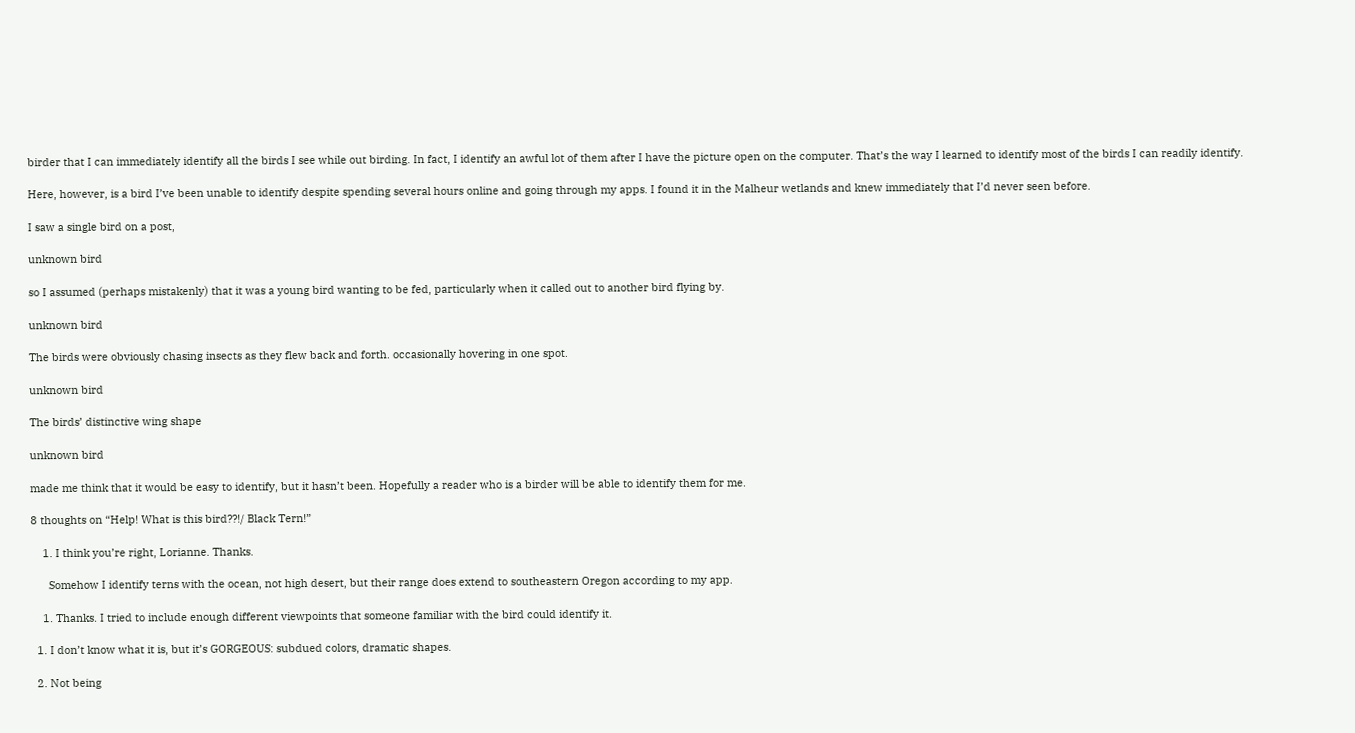birder that I can immediately identify all the birds I see while out birding. In fact, I identify an awful lot of them after I have the picture open on the computer. That’s the way I learned to identify most of the birds I can readily identify.

Here, however, is a bird I’ve been unable to identify despite spending several hours online and going through my apps. I found it in the Malheur wetlands and knew immediately that I’d never seen before.

I saw a single bird on a post,

unknown bird

so I assumed (perhaps mistakenly) that it was a young bird wanting to be fed, particularly when it called out to another bird flying by.

unknown bird

The birds were obviously chasing insects as they flew back and forth. occasionally hovering in one spot.

unknown bird

The birds’ distinctive wing shape

unknown bird

made me think that it would be easy to identify, but it hasn’t been. Hopefully a reader who is a birder will be able to identify them for me.

8 thoughts on “Help! What is this bird??!/ Black Tern!”

    1. I think you’re right, Lorianne. Thanks.

      Somehow I identify terns with the ocean, not high desert, but their range does extend to southeastern Oregon according to my app.

    1. Thanks. I tried to include enough different viewpoints that someone familiar with the bird could identify it.

  1. I don’t know what it is, but it’s GORGEOUS: subdued colors, dramatic shapes.

  2. Not being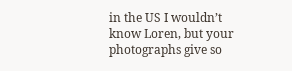in the US I wouldn’t know Loren, but your photographs give so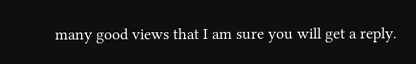many good views that I am sure you will get a reply.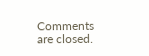Comments are closed.